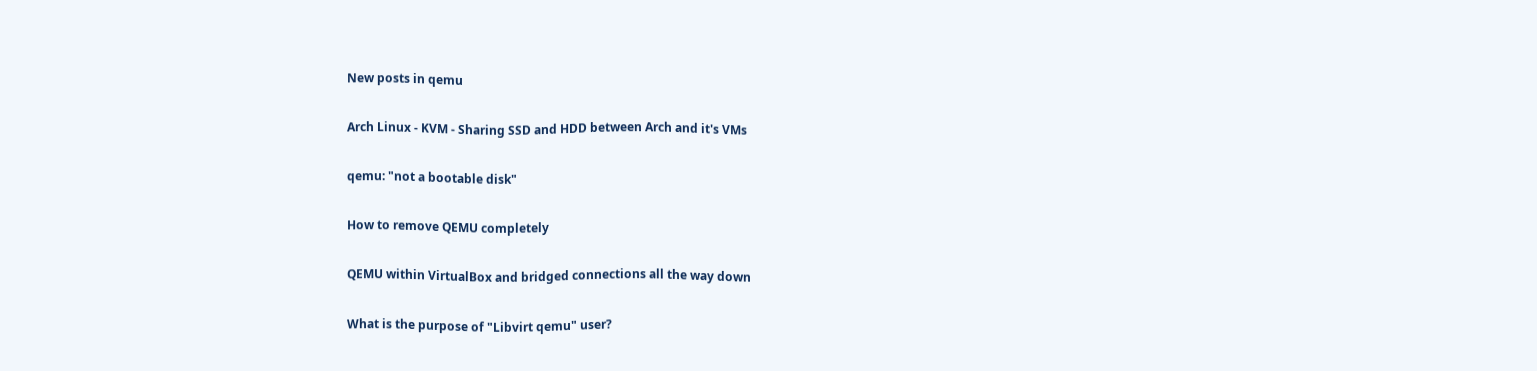New posts in qemu

Arch Linux - KVM - Sharing SSD and HDD between Arch and it's VMs

qemu: "not a bootable disk"

How to remove QEMU completely

QEMU within VirtualBox and bridged connections all the way down

What is the purpose of "Libvirt qemu" user?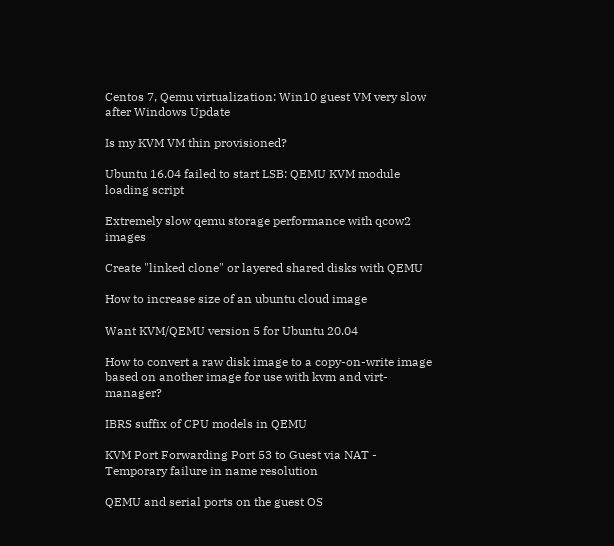Centos 7, Qemu virtualization: Win10 guest VM very slow after Windows Update

Is my KVM VM thin provisioned?

Ubuntu 16.04 failed to start LSB: QEMU KVM module loading script

Extremely slow qemu storage performance with qcow2 images

Create "linked clone" or layered shared disks with QEMU

How to increase size of an ubuntu cloud image

Want KVM/QEMU version 5 for Ubuntu 20.04

How to convert a raw disk image to a copy-on-write image based on another image for use with kvm and virt-manager?

IBRS suffix of CPU models in QEMU

KVM Port Forwarding Port 53 to Guest via NAT - Temporary failure in name resolution

QEMU and serial ports on the guest OS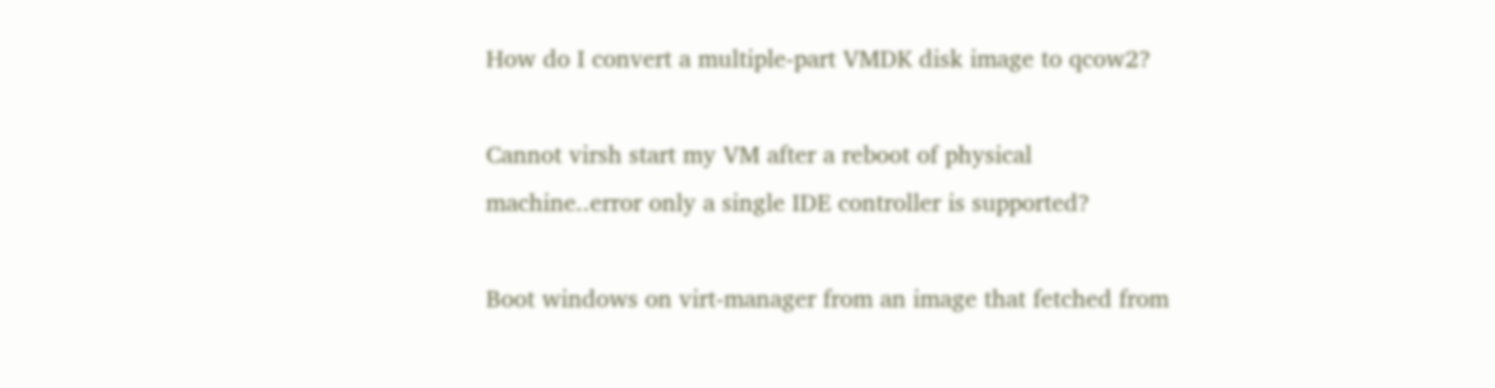How do I convert a multiple-part VMDK disk image to qcow2?

Cannot virsh start my VM after a reboot of physical machine..error only a single IDE controller is supported?

Boot windows on virt-manager from an image that fetched from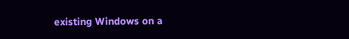existing Windows on a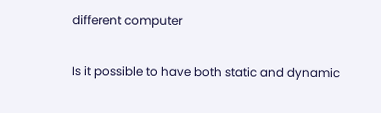different computer

Is it possible to have both static and dynamic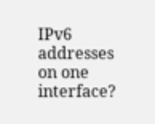IPv6 addresses on one interface?